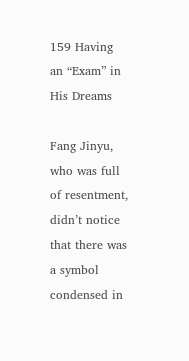159 Having an “Exam” in His Dreams

Fang Jinyu, who was full of resentment, didn’t notice that there was a symbol condensed in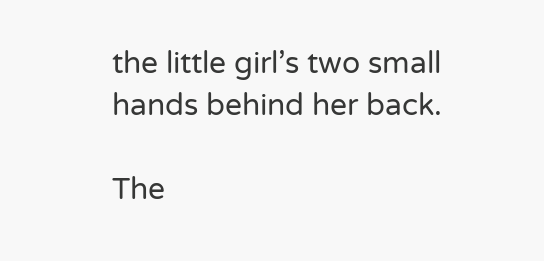the little girl’s two small hands behind her back.

The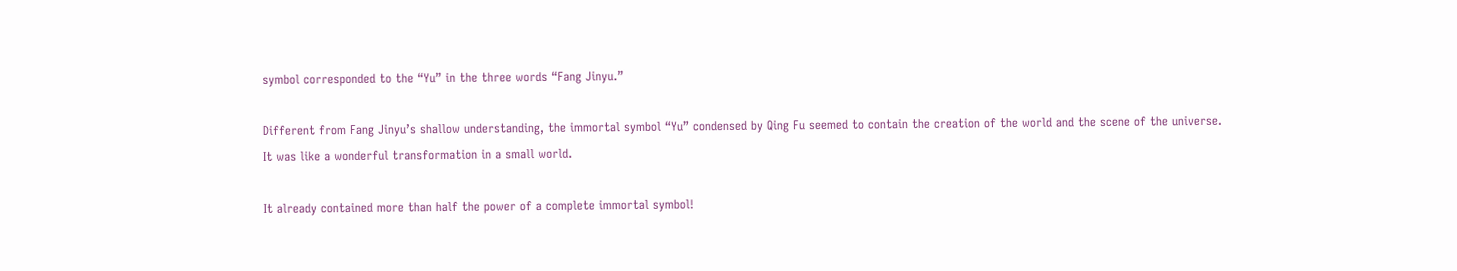symbol corresponded to the “Yu” in the three words “Fang Jinyu.”

Different from Fang Jinyu’s shallow understanding, the immortal symbol “Yu” condensed by Qing Fu seemed to contain the creation of the world and the scene of the universe.
It was like a wonderful transformation in a small world.

It already contained more than half the power of a complete immortal symbol!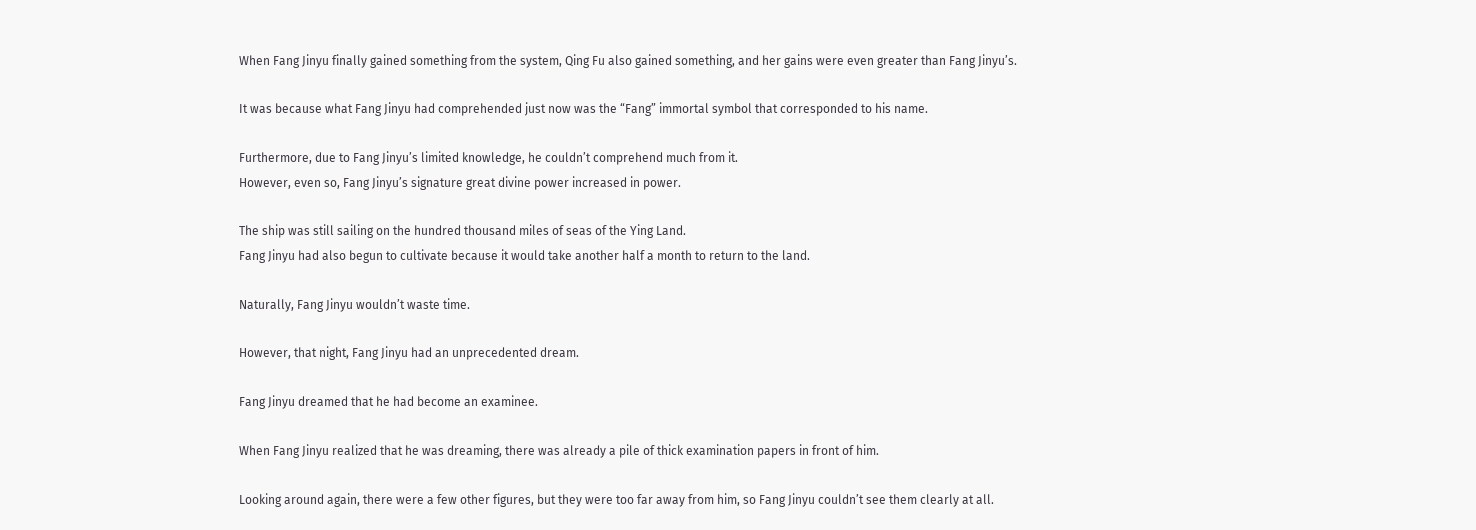When Fang Jinyu finally gained something from the system, Qing Fu also gained something, and her gains were even greater than Fang Jinyu’s.

It was because what Fang Jinyu had comprehended just now was the “Fang” immortal symbol that corresponded to his name.

Furthermore, due to Fang Jinyu’s limited knowledge, he couldn’t comprehend much from it.
However, even so, Fang Jinyu’s signature great divine power increased in power.

The ship was still sailing on the hundred thousand miles of seas of the Ying Land.
Fang Jinyu had also begun to cultivate because it would take another half a month to return to the land.

Naturally, Fang Jinyu wouldn’t waste time.

However, that night, Fang Jinyu had an unprecedented dream.

Fang Jinyu dreamed that he had become an examinee.

When Fang Jinyu realized that he was dreaming, there was already a pile of thick examination papers in front of him.

Looking around again, there were a few other figures, but they were too far away from him, so Fang Jinyu couldn’t see them clearly at all.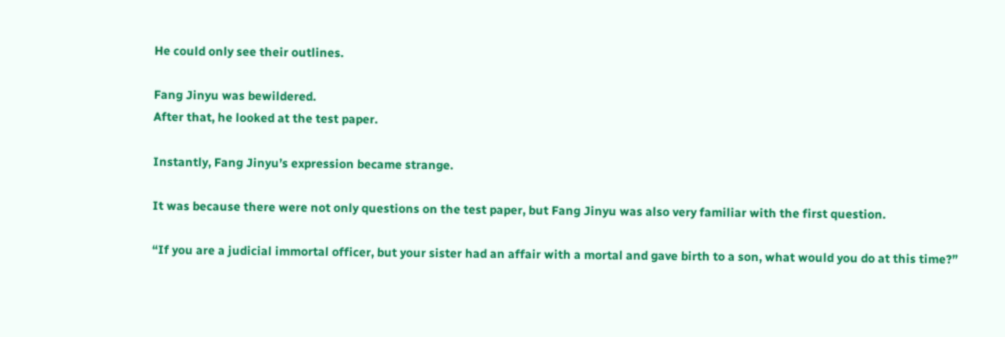He could only see their outlines.

Fang Jinyu was bewildered.
After that, he looked at the test paper.

Instantly, Fang Jinyu’s expression became strange.

It was because there were not only questions on the test paper, but Fang Jinyu was also very familiar with the first question.

“If you are a judicial immortal officer, but your sister had an affair with a mortal and gave birth to a son, what would you do at this time?”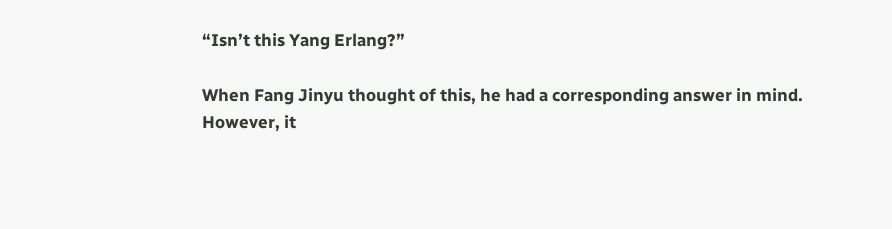“Isn’t this Yang Erlang?”

When Fang Jinyu thought of this, he had a corresponding answer in mind.
However, it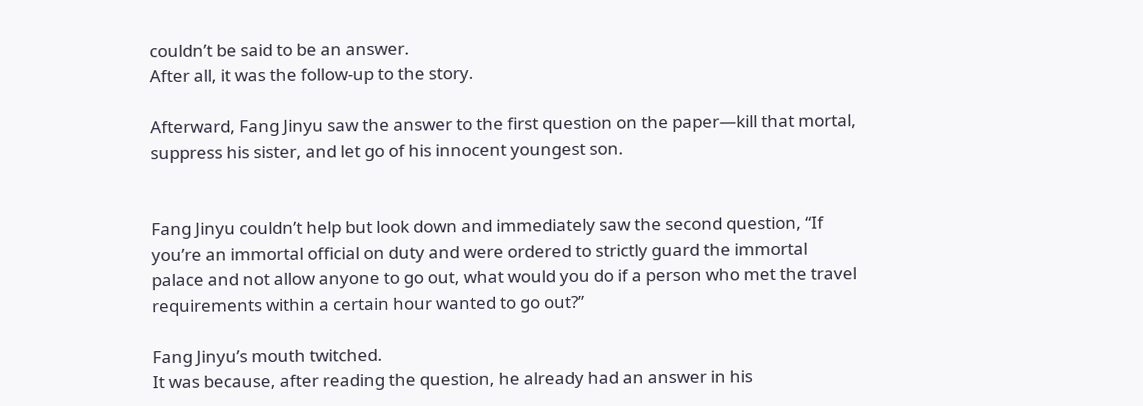couldn’t be said to be an answer.
After all, it was the follow-up to the story.

Afterward, Fang Jinyu saw the answer to the first question on the paper—kill that mortal, suppress his sister, and let go of his innocent youngest son.


Fang Jinyu couldn’t help but look down and immediately saw the second question, “If you’re an immortal official on duty and were ordered to strictly guard the immortal palace and not allow anyone to go out, what would you do if a person who met the travel requirements within a certain hour wanted to go out?”

Fang Jinyu’s mouth twitched.
It was because, after reading the question, he already had an answer in his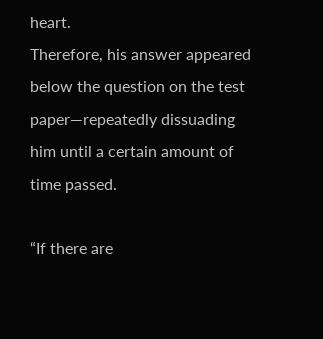heart.
Therefore, his answer appeared below the question on the test paper—repeatedly dissuading him until a certain amount of time passed.

“If there are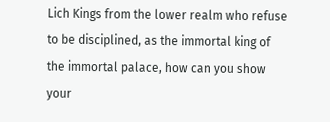Lich Kings from the lower realm who refuse to be disciplined, as the immortal king of the immortal palace, how can you show your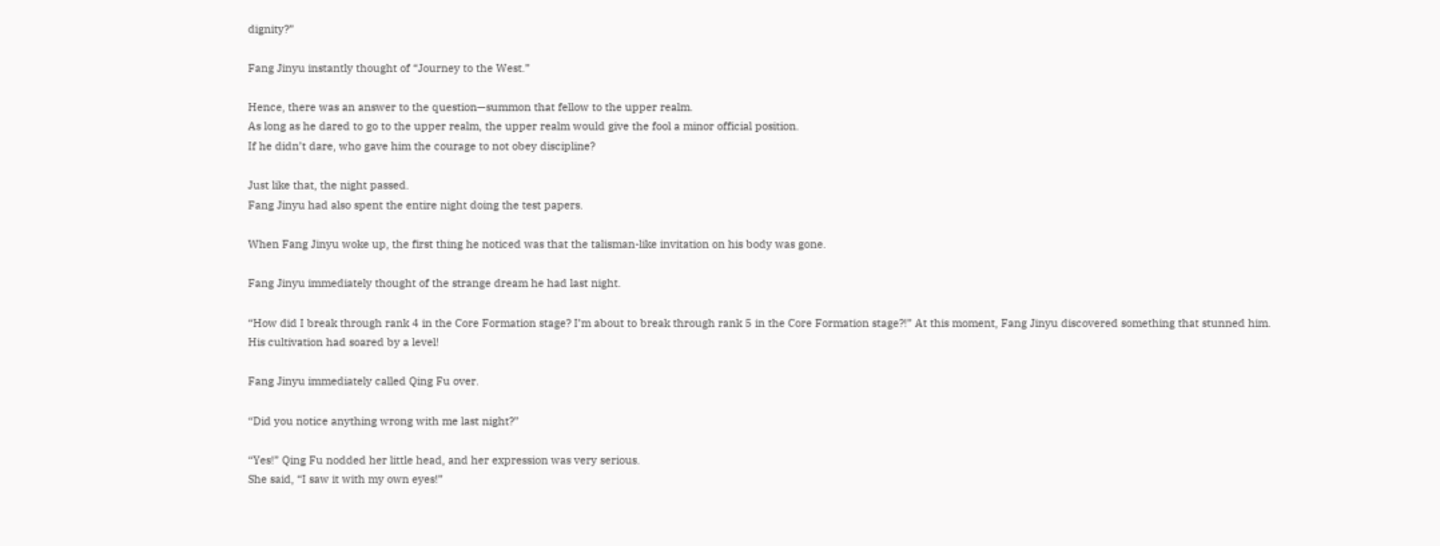dignity?”

Fang Jinyu instantly thought of “Journey to the West.”

Hence, there was an answer to the question—summon that fellow to the upper realm.
As long as he dared to go to the upper realm, the upper realm would give the fool a minor official position.
If he didn’t dare, who gave him the courage to not obey discipline?

Just like that, the night passed.
Fang Jinyu had also spent the entire night doing the test papers.

When Fang Jinyu woke up, the first thing he noticed was that the talisman-like invitation on his body was gone.

Fang Jinyu immediately thought of the strange dream he had last night.

“How did I break through rank 4 in the Core Formation stage? I’m about to break through rank 5 in the Core Formation stage?!” At this moment, Fang Jinyu discovered something that stunned him.
His cultivation had soared by a level!

Fang Jinyu immediately called Qing Fu over.

“Did you notice anything wrong with me last night?”

“Yes!” Qing Fu nodded her little head, and her expression was very serious.
She said, “I saw it with my own eyes!”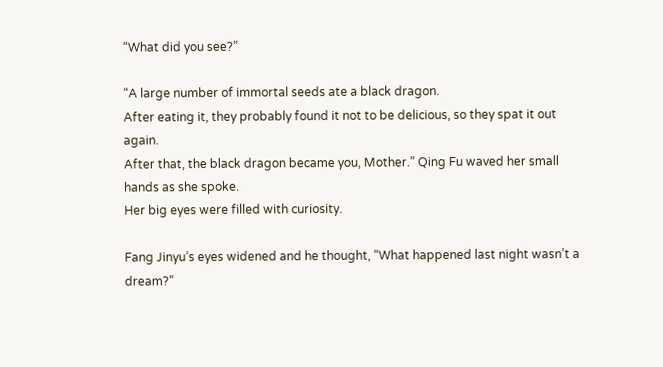“What did you see?”

“A large number of immortal seeds ate a black dragon.
After eating it, they probably found it not to be delicious, so they spat it out again.
After that, the black dragon became you, Mother.” Qing Fu waved her small hands as she spoke.
Her big eyes were filled with curiosity.

Fang Jinyu’s eyes widened and he thought, “What happened last night wasn’t a dream?”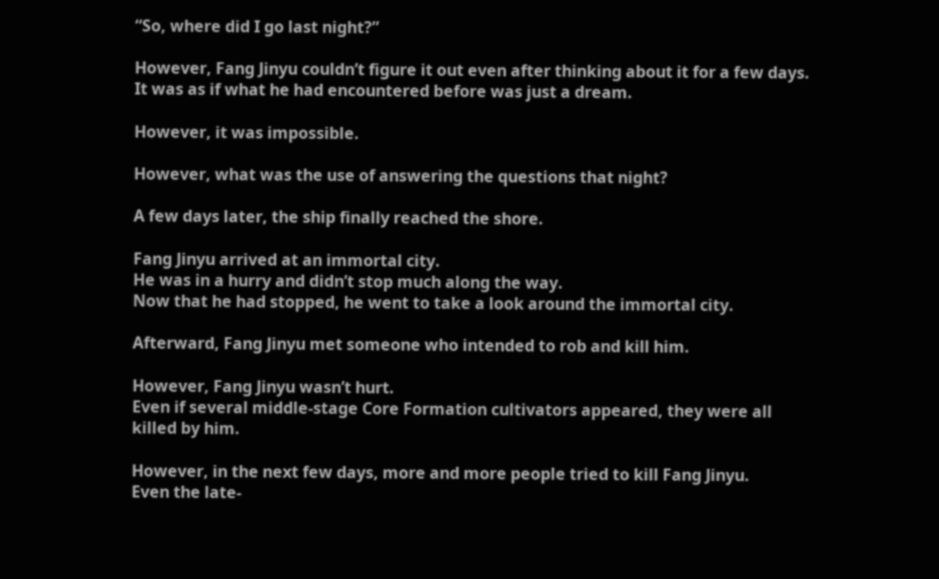“So, where did I go last night?”

However, Fang Jinyu couldn’t figure it out even after thinking about it for a few days.
It was as if what he had encountered before was just a dream.

However, it was impossible.

However, what was the use of answering the questions that night?

A few days later, the ship finally reached the shore.

Fang Jinyu arrived at an immortal city.
He was in a hurry and didn’t stop much along the way.
Now that he had stopped, he went to take a look around the immortal city.

Afterward, Fang Jinyu met someone who intended to rob and kill him.

However, Fang Jinyu wasn’t hurt.
Even if several middle-stage Core Formation cultivators appeared, they were all killed by him.

However, in the next few days, more and more people tried to kill Fang Jinyu.
Even the late-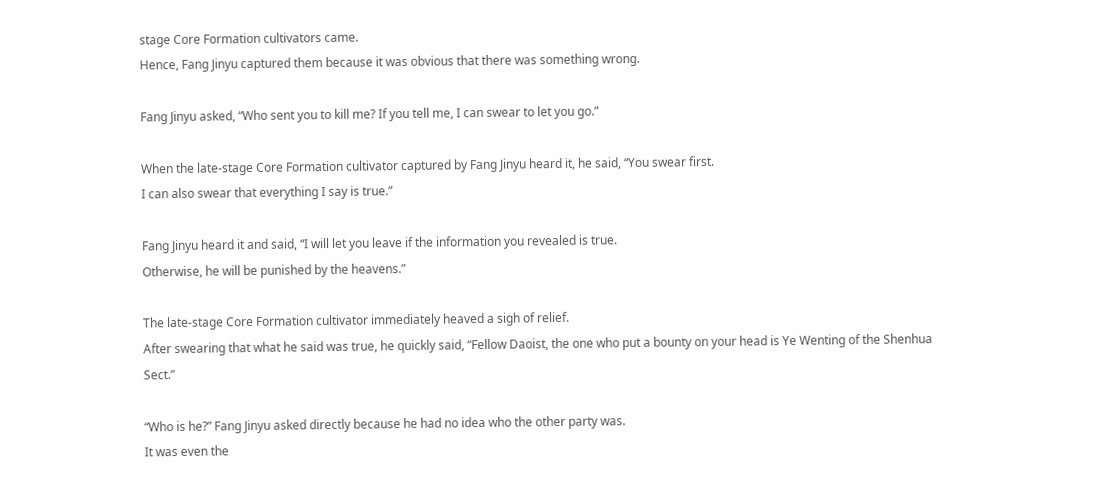stage Core Formation cultivators came.
Hence, Fang Jinyu captured them because it was obvious that there was something wrong.

Fang Jinyu asked, “Who sent you to kill me? If you tell me, I can swear to let you go.”

When the late-stage Core Formation cultivator captured by Fang Jinyu heard it, he said, “You swear first.
I can also swear that everything I say is true.”

Fang Jinyu heard it and said, “I will let you leave if the information you revealed is true.
Otherwise, he will be punished by the heavens.”

The late-stage Core Formation cultivator immediately heaved a sigh of relief.
After swearing that what he said was true, he quickly said, “Fellow Daoist, the one who put a bounty on your head is Ye Wenting of the Shenhua Sect.”

“Who is he?” Fang Jinyu asked directly because he had no idea who the other party was.
It was even the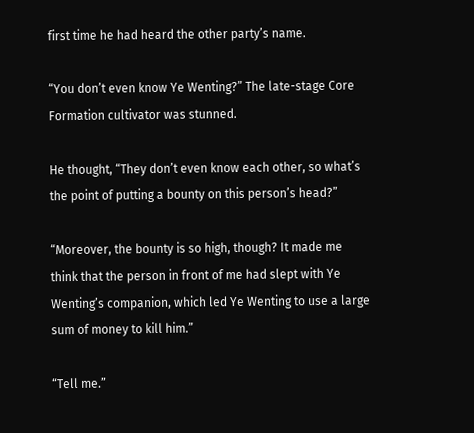first time he had heard the other party’s name.

“You don’t even know Ye Wenting?” The late-stage Core Formation cultivator was stunned.

He thought, “They don’t even know each other, so what’s the point of putting a bounty on this person’s head?”

“Moreover, the bounty is so high, though? It made me think that the person in front of me had slept with Ye Wenting’s companion, which led Ye Wenting to use a large sum of money to kill him.”

“Tell me.”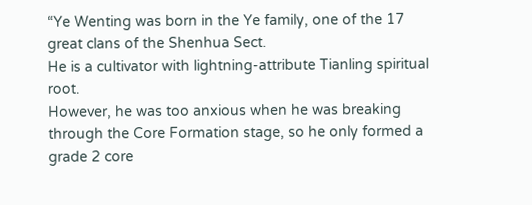“Ye Wenting was born in the Ye family, one of the 17 great clans of the Shenhua Sect.
He is a cultivator with lightning-attribute Tianling spiritual root.
However, he was too anxious when he was breaking through the Core Formation stage, so he only formed a grade 2 core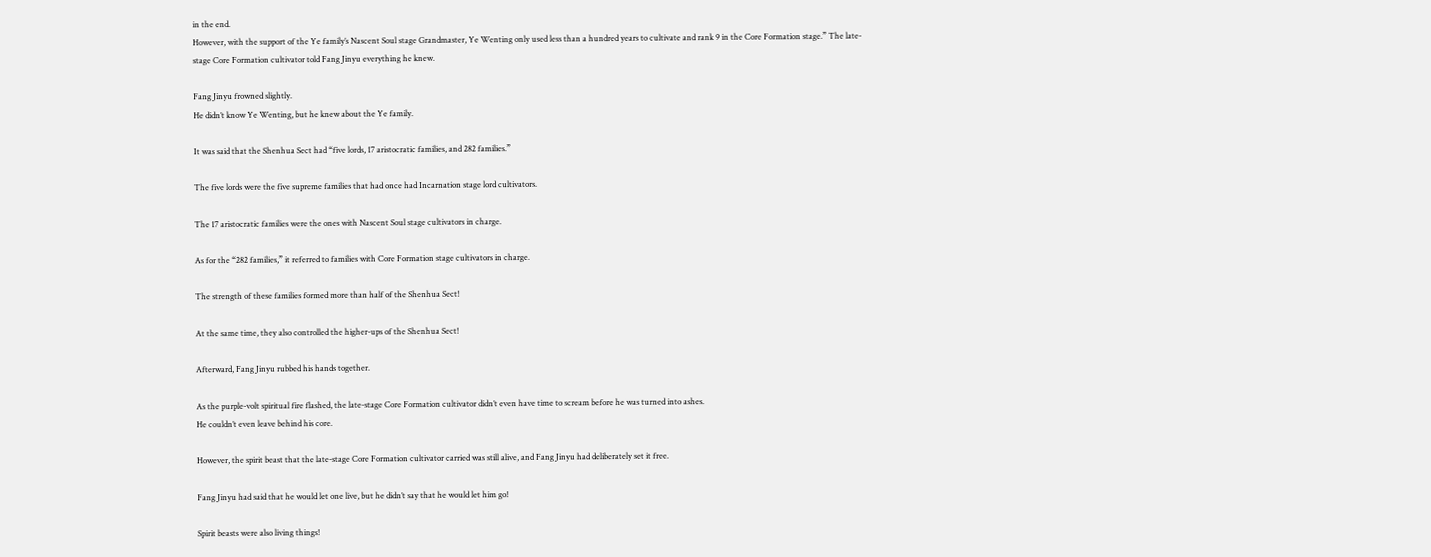in the end.
However, with the support of the Ye family’s Nascent Soul stage Grandmaster, Ye Wenting only used less than a hundred years to cultivate and rank 9 in the Core Formation stage.” The late-stage Core Formation cultivator told Fang Jinyu everything he knew.

Fang Jinyu frowned slightly.
He didn’t know Ye Wenting, but he knew about the Ye family.

It was said that the Shenhua Sect had “five lords, 17 aristocratic families, and 282 families.”

The five lords were the five supreme families that had once had Incarnation stage lord cultivators.

The 17 aristocratic families were the ones with Nascent Soul stage cultivators in charge.

As for the “282 families,” it referred to families with Core Formation stage cultivators in charge.

The strength of these families formed more than half of the Shenhua Sect!

At the same time, they also controlled the higher-ups of the Shenhua Sect!

Afterward, Fang Jinyu rubbed his hands together.

As the purple-volt spiritual fire flashed, the late-stage Core Formation cultivator didn’t even have time to scream before he was turned into ashes.
He couldn’t even leave behind his core.

However, the spirit beast that the late-stage Core Formation cultivator carried was still alive, and Fang Jinyu had deliberately set it free.

Fang Jinyu had said that he would let one live, but he didn’t say that he would let him go!

Spirit beasts were also living things!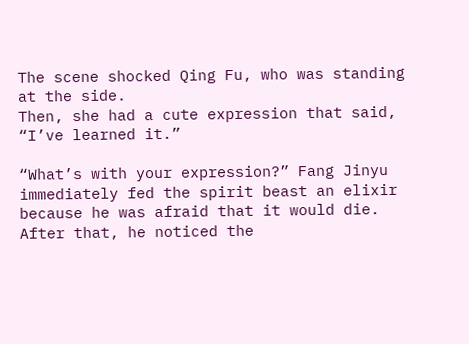The scene shocked Qing Fu, who was standing at the side.
Then, she had a cute expression that said, “I’ve learned it.”

“What’s with your expression?” Fang Jinyu immediately fed the spirit beast an elixir because he was afraid that it would die.
After that, he noticed the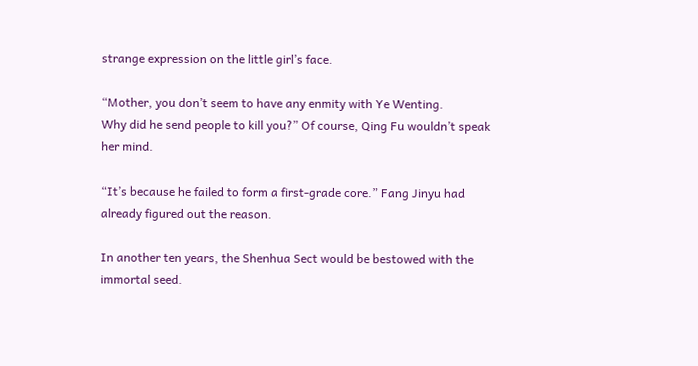strange expression on the little girl’s face.

“Mother, you don’t seem to have any enmity with Ye Wenting.
Why did he send people to kill you?” Of course, Qing Fu wouldn’t speak her mind.

“It’s because he failed to form a first-grade core.” Fang Jinyu had already figured out the reason.

In another ten years, the Shenhua Sect would be bestowed with the immortal seed.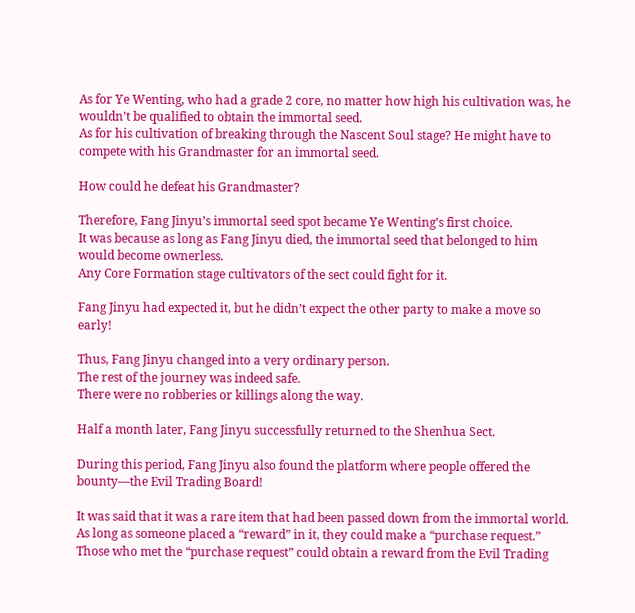As for Ye Wenting, who had a grade 2 core, no matter how high his cultivation was, he wouldn’t be qualified to obtain the immortal seed.
As for his cultivation of breaking through the Nascent Soul stage? He might have to compete with his Grandmaster for an immortal seed.

How could he defeat his Grandmaster?

Therefore, Fang Jinyu’s immortal seed spot became Ye Wenting’s first choice.
It was because as long as Fang Jinyu died, the immortal seed that belonged to him would become ownerless.
Any Core Formation stage cultivators of the sect could fight for it.

Fang Jinyu had expected it, but he didn’t expect the other party to make a move so early!

Thus, Fang Jinyu changed into a very ordinary person.
The rest of the journey was indeed safe.
There were no robberies or killings along the way.

Half a month later, Fang Jinyu successfully returned to the Shenhua Sect.

During this period, Fang Jinyu also found the platform where people offered the bounty—the Evil Trading Board!

It was said that it was a rare item that had been passed down from the immortal world.
As long as someone placed a “reward” in it, they could make a “purchase request.” Those who met the “purchase request” could obtain a reward from the Evil Trading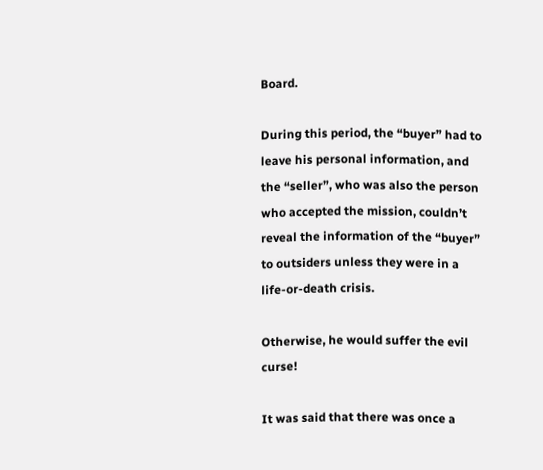Board.

During this period, the “buyer” had to leave his personal information, and the “seller”, who was also the person who accepted the mission, couldn’t reveal the information of the “buyer” to outsiders unless they were in a life-or-death crisis.

Otherwise, he would suffer the evil curse!

It was said that there was once a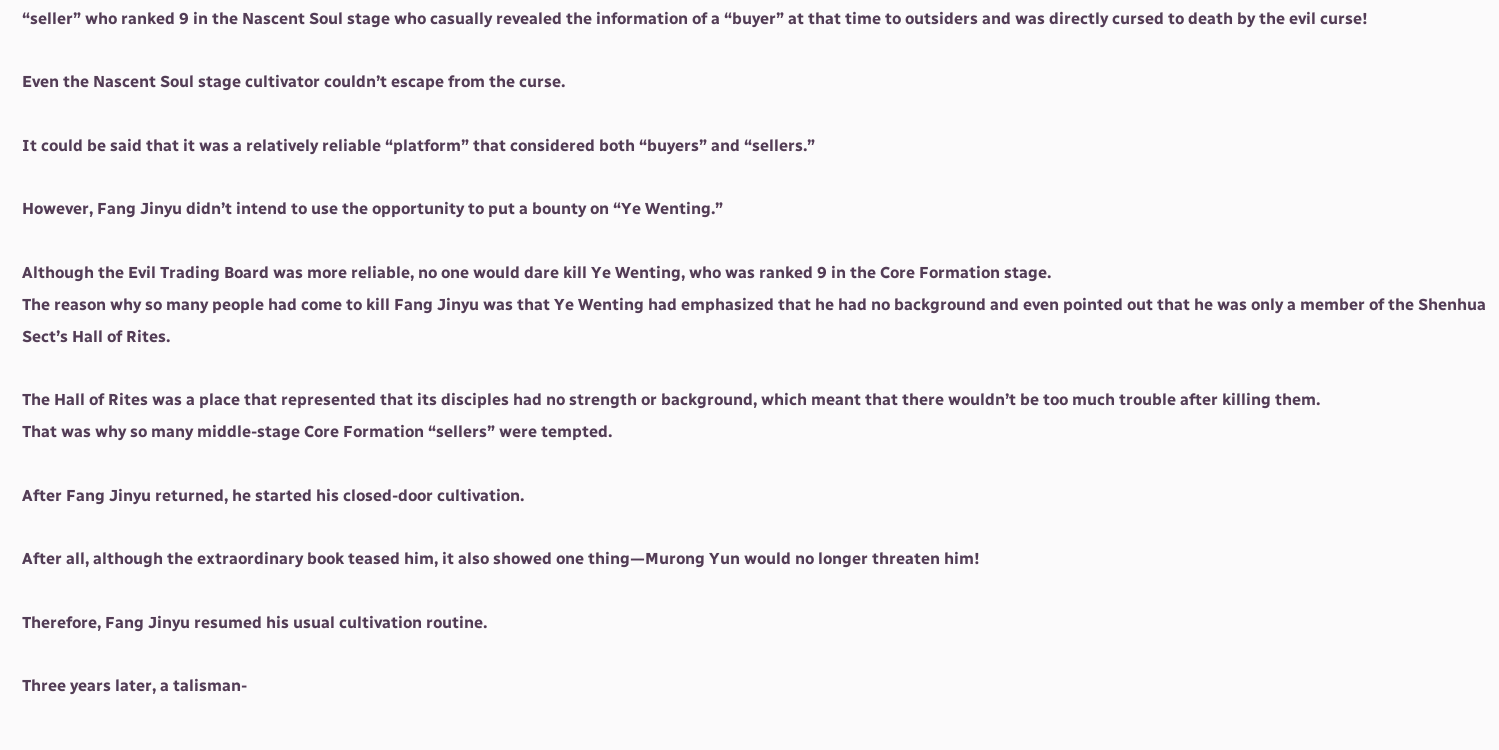“seller” who ranked 9 in the Nascent Soul stage who casually revealed the information of a “buyer” at that time to outsiders and was directly cursed to death by the evil curse!

Even the Nascent Soul stage cultivator couldn’t escape from the curse.

It could be said that it was a relatively reliable “platform” that considered both “buyers” and “sellers.”

However, Fang Jinyu didn’t intend to use the opportunity to put a bounty on “Ye Wenting.”

Although the Evil Trading Board was more reliable, no one would dare kill Ye Wenting, who was ranked 9 in the Core Formation stage.
The reason why so many people had come to kill Fang Jinyu was that Ye Wenting had emphasized that he had no background and even pointed out that he was only a member of the Shenhua Sect’s Hall of Rites.

The Hall of Rites was a place that represented that its disciples had no strength or background, which meant that there wouldn’t be too much trouble after killing them.
That was why so many middle-stage Core Formation “sellers” were tempted.

After Fang Jinyu returned, he started his closed-door cultivation.

After all, although the extraordinary book teased him, it also showed one thing—Murong Yun would no longer threaten him!

Therefore, Fang Jinyu resumed his usual cultivation routine.

Three years later, a talisman-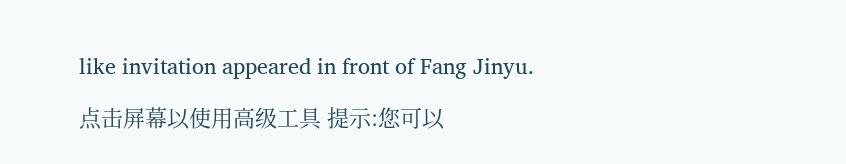like invitation appeared in front of Fang Jinyu.

点击屏幕以使用高级工具 提示:您可以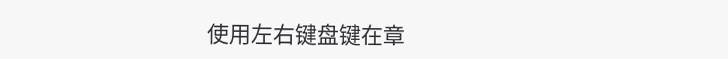使用左右键盘键在章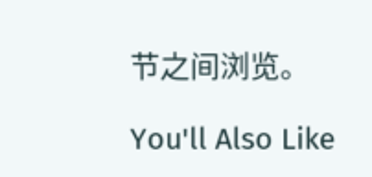节之间浏览。

You'll Also Like